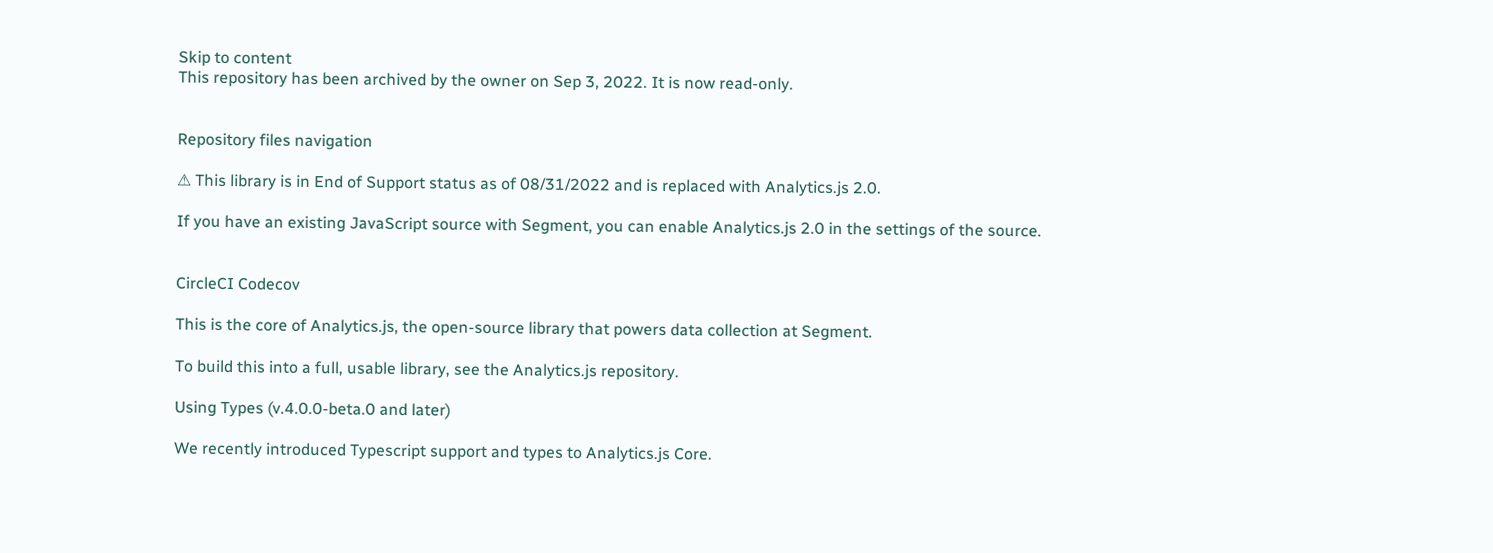Skip to content
This repository has been archived by the owner on Sep 3, 2022. It is now read-only.


Repository files navigation

⚠ This library is in End of Support status as of 08/31/2022 and is replaced with Analytics.js 2.0.

If you have an existing JavaScript source with Segment, you can enable Analytics.js 2.0 in the settings of the source.


CircleCI Codecov

This is the core of Analytics.js, the open-source library that powers data collection at Segment.

To build this into a full, usable library, see the Analytics.js repository.

Using Types (v.4.0.0-beta.0 and later)

We recently introduced Typescript support and types to Analytics.js Core.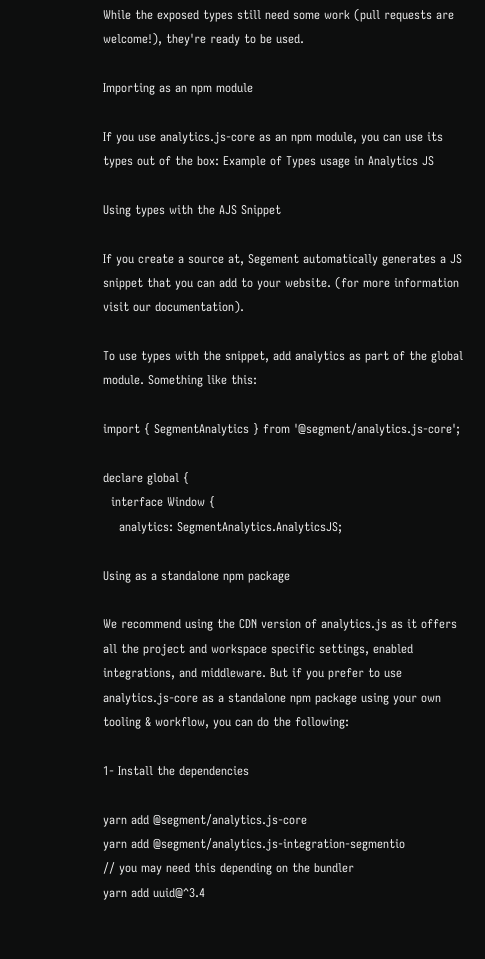While the exposed types still need some work (pull requests are welcome!), they're ready to be used.

Importing as an npm module

If you use analytics.js-core as an npm module, you can use its types out of the box: Example of Types usage in Analytics JS

Using types with the AJS Snippet

If you create a source at, Segement automatically generates a JS snippet that you can add to your website. (for more information visit our documentation).

To use types with the snippet, add analytics as part of the global module. Something like this:

import { SegmentAnalytics } from '@segment/analytics.js-core';

declare global {
  interface Window {
    analytics: SegmentAnalytics.AnalyticsJS;

Using as a standalone npm package

We recommend using the CDN version of analytics.js as it offers all the project and workspace specific settings, enabled integrations, and middleware. But if you prefer to use analytics.js-core as a standalone npm package using your own tooling & workflow, you can do the following:

1- Install the dependencies

yarn add @segment/analytics.js-core
yarn add @segment/analytics.js-integration-segmentio
// you may need this depending on the bundler
yarn add uuid@^3.4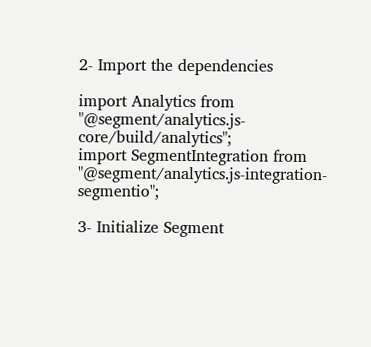2- Import the dependencies

import Analytics from "@segment/analytics.js-core/build/analytics";
import SegmentIntegration from "@segment/analytics.js-integration-segmentio";

3- Initialize Segment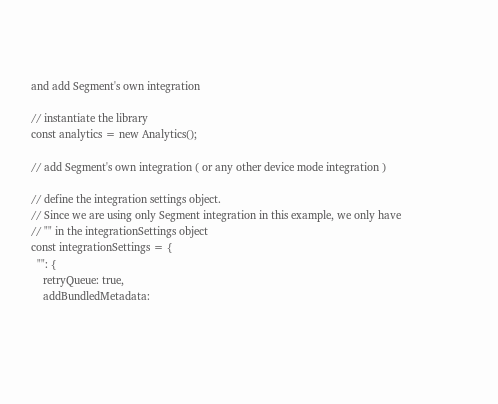and add Segment's own integration

// instantiate the library
const analytics = new Analytics();

// add Segment's own integration ( or any other device mode integration )

// define the integration settings object.
// Since we are using only Segment integration in this example, we only have
// "" in the integrationSettings object
const integrationSettings = {
  "": {
    retryQueue: true,
    addBundledMetadata: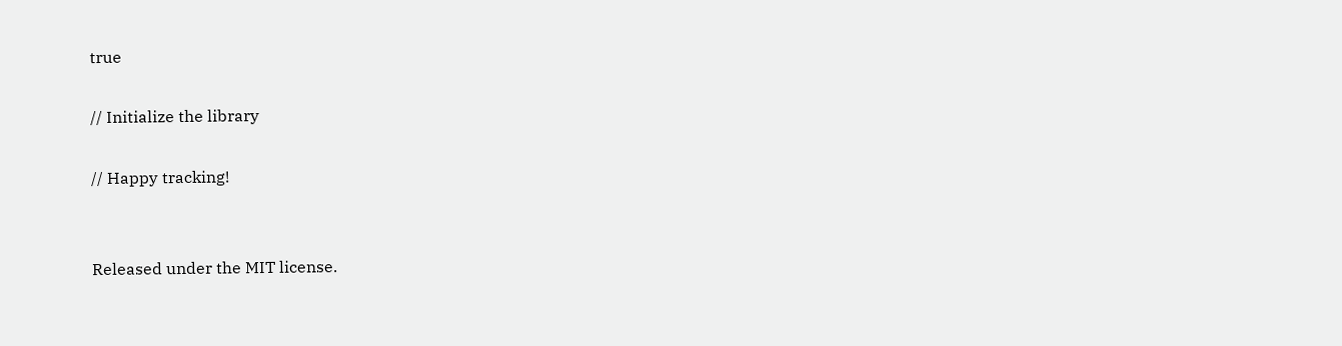true

// Initialize the library

// Happy tracking!


Released under the MIT license.